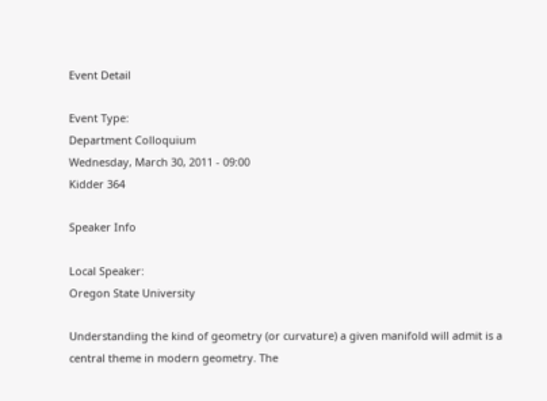Event Detail

Event Type:
Department Colloquium
Wednesday, March 30, 2011 - 09:00
Kidder 364

Speaker Info

Local Speaker:
Oregon State University

Understanding the kind of geometry (or curvature) a given manifold will admit is a central theme in modern geometry. The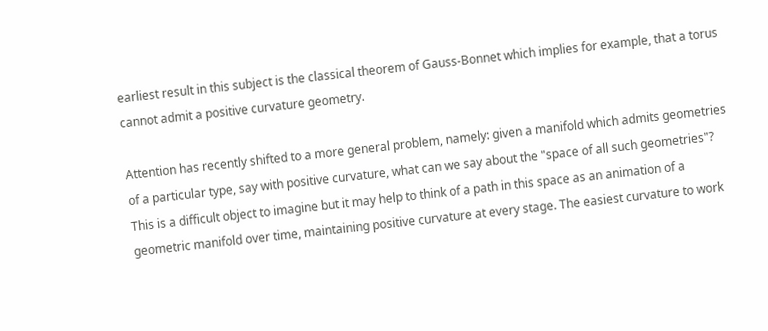earliest result in this subject is the classical theorem of Gauss-Bonnet which implies for example, that a torus cannot admit a positive curvature geometry.

Attention has recently shifted to a more general problem, namely: given a manifold which admits geometries of a particular type, say with positive curvature, what can we say about the "space of all such geometries"? This is a difficult object to imagine but it may help to think of a path in this space as an animation of a geometric manifold over time, maintaining positive curvature at every stage. The easiest curvature to work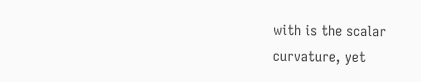with is the scalar curvature, yet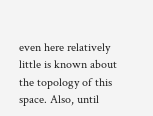even here relatively little is known about the topology of this space. Also, until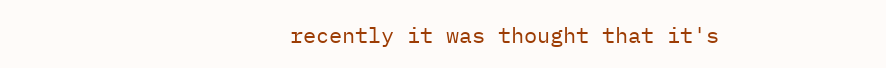recently it was thought that it's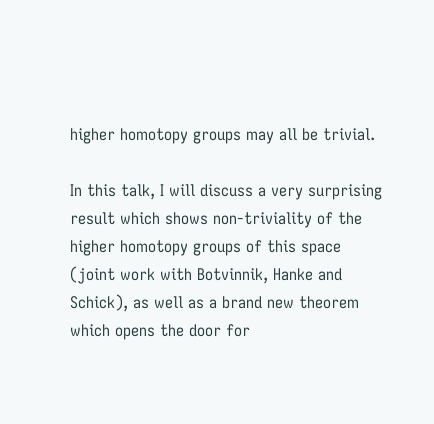higher homotopy groups may all be trivial.

In this talk, I will discuss a very surprising result which shows non-triviality of the higher homotopy groups of this space (joint work with Botvinnik, Hanke and Schick), as well as a brand new theorem which opens the door for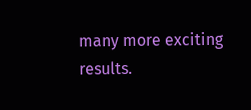many more exciting results.